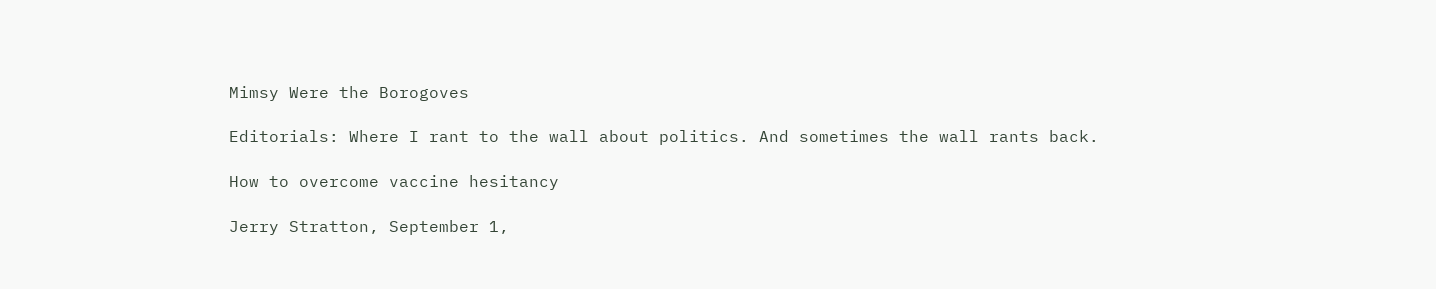Mimsy Were the Borogoves

Editorials: Where I rant to the wall about politics. And sometimes the wall rants back.

How to overcome vaccine hesitancy

Jerry Stratton, September 1,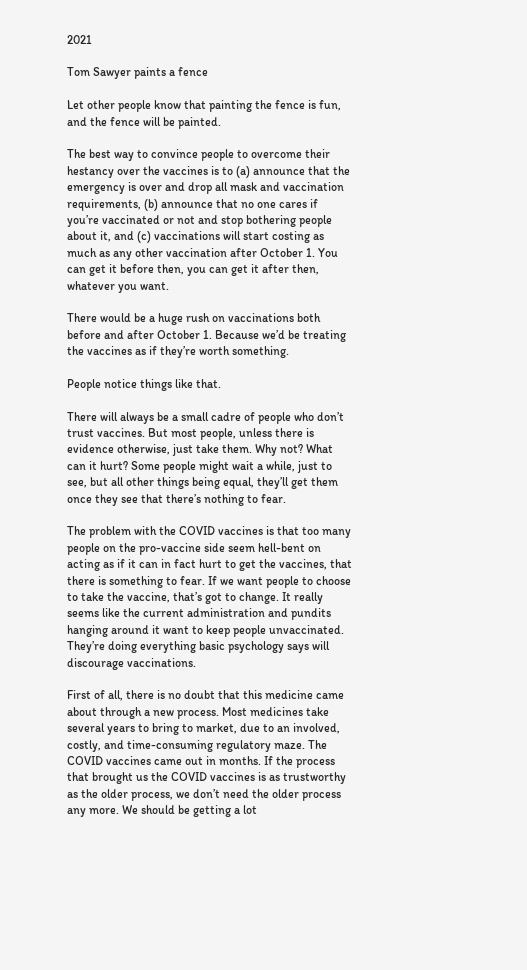2021

Tom Sawyer paints a fence

Let other people know that painting the fence is fun, and the fence will be painted.

The best way to convince people to overcome their hestancy over the vaccines is to (a) announce that the emergency is over and drop all mask and vaccination requirements, (b) announce that no one cares if you’re vaccinated or not and stop bothering people about it, and (c) vaccinations will start costing as much as any other vaccination after October 1. You can get it before then, you can get it after then, whatever you want.

There would be a huge rush on vaccinations both before and after October 1. Because we’d be treating the vaccines as if they’re worth something.

People notice things like that.

There will always be a small cadre of people who don’t trust vaccines. But most people, unless there is evidence otherwise, just take them. Why not? What can it hurt? Some people might wait a while, just to see, but all other things being equal, they’ll get them once they see that there’s nothing to fear.

The problem with the COVID vaccines is that too many people on the pro-vaccine side seem hell-bent on acting as if it can in fact hurt to get the vaccines, that there is something to fear. If we want people to choose to take the vaccine, that’s got to change. It really seems like the current administration and pundits hanging around it want to keep people unvaccinated. They’re doing everything basic psychology says will discourage vaccinations.

First of all, there is no doubt that this medicine came about through a new process. Most medicines take several years to bring to market, due to an involved, costly, and time-consuming regulatory maze. The COVID vaccines came out in months. If the process that brought us the COVID vaccines is as trustworthy as the older process, we don’t need the older process any more. We should be getting a lot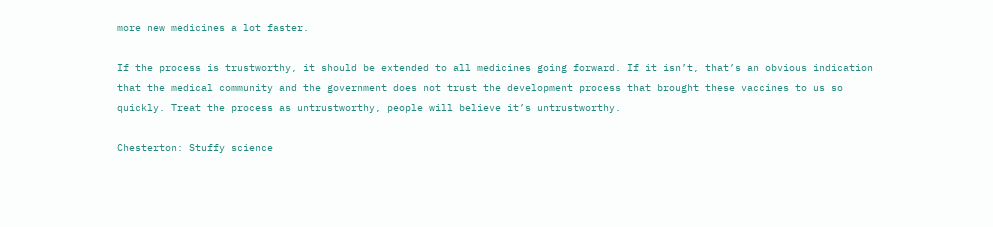more new medicines a lot faster.

If the process is trustworthy, it should be extended to all medicines going forward. If it isn’t, that’s an obvious indication that the medical community and the government does not trust the development process that brought these vaccines to us so quickly. Treat the process as untrustworthy, people will believe it’s untrustworthy.

Chesterton: Stuffy science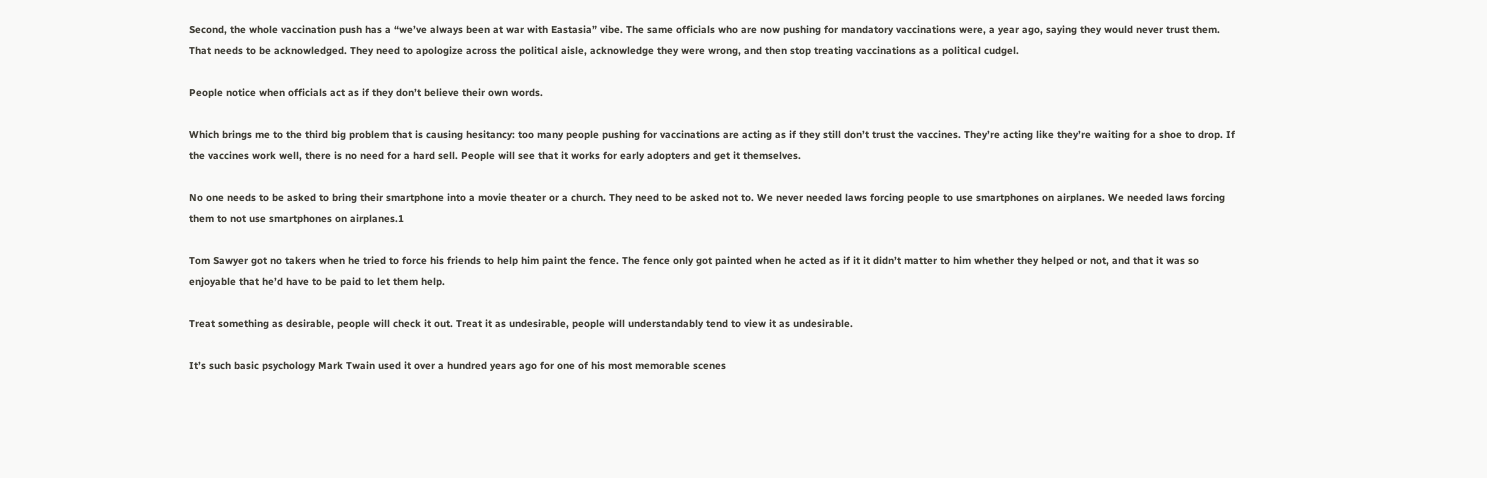Second, the whole vaccination push has a “we’ve always been at war with Eastasia” vibe. The same officials who are now pushing for mandatory vaccinations were, a year ago, saying they would never trust them. That needs to be acknowledged. They need to apologize across the political aisle, acknowledge they were wrong, and then stop treating vaccinations as a political cudgel.

People notice when officials act as if they don’t believe their own words.

Which brings me to the third big problem that is causing hesitancy: too many people pushing for vaccinations are acting as if they still don’t trust the vaccines. They’re acting like they’re waiting for a shoe to drop. If the vaccines work well, there is no need for a hard sell. People will see that it works for early adopters and get it themselves.

No one needs to be asked to bring their smartphone into a movie theater or a church. They need to be asked not to. We never needed laws forcing people to use smartphones on airplanes. We needed laws forcing them to not use smartphones on airplanes.1

Tom Sawyer got no takers when he tried to force his friends to help him paint the fence. The fence only got painted when he acted as if it it didn’t matter to him whether they helped or not, and that it was so enjoyable that he’d have to be paid to let them help.

Treat something as desirable, people will check it out. Treat it as undesirable, people will understandably tend to view it as undesirable.

It’s such basic psychology Mark Twain used it over a hundred years ago for one of his most memorable scenes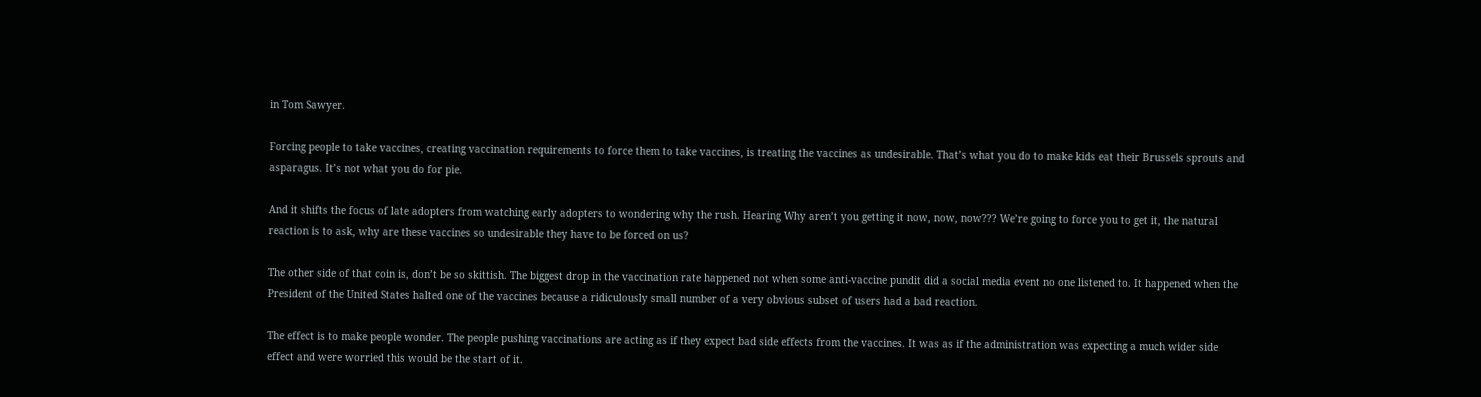in Tom Sawyer.

Forcing people to take vaccines, creating vaccination requirements to force them to take vaccines, is treating the vaccines as undesirable. That’s what you do to make kids eat their Brussels sprouts and asparagus. It’s not what you do for pie.

And it shifts the focus of late adopters from watching early adopters to wondering why the rush. Hearing Why aren’t you getting it now, now, now??? We’re going to force you to get it, the natural reaction is to ask, why are these vaccines so undesirable they have to be forced on us?

The other side of that coin is, don’t be so skittish. The biggest drop in the vaccination rate happened not when some anti-vaccine pundit did a social media event no one listened to. It happened when the President of the United States halted one of the vaccines because a ridiculously small number of a very obvious subset of users had a bad reaction.

The effect is to make people wonder. The people pushing vaccinations are acting as if they expect bad side effects from the vaccines. It was as if the administration was expecting a much wider side effect and were worried this would be the start of it.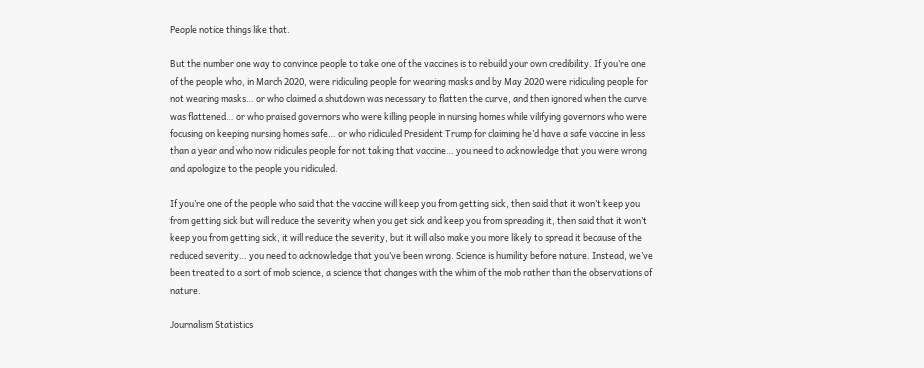People notice things like that.

But the number one way to convince people to take one of the vaccines is to rebuild your own credibility. If you’re one of the people who, in March 2020, were ridiculing people for wearing masks and by May 2020 were ridiculing people for not wearing masks… or who claimed a shutdown was necessary to flatten the curve, and then ignored when the curve was flattened… or who praised governors who were killing people in nursing homes while vilifying governors who were focusing on keeping nursing homes safe… or who ridiculed President Trump for claiming he’d have a safe vaccine in less than a year and who now ridicules people for not taking that vaccine… you need to acknowledge that you were wrong and apologize to the people you ridiculed.

If you’re one of the people who said that the vaccine will keep you from getting sick, then said that it won’t keep you from getting sick but will reduce the severity when you get sick and keep you from spreading it, then said that it won’t keep you from getting sick, it will reduce the severity, but it will also make you more likely to spread it because of the reduced severity… you need to acknowledge that you’ve been wrong. Science is humility before nature. Instead, we’ve been treated to a sort of mob science, a science that changes with the whim of the mob rather than the observations of nature.

Journalism Statistics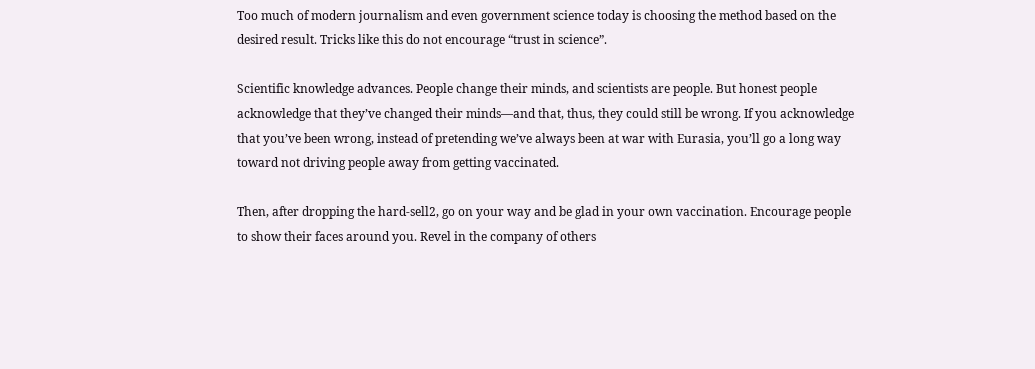Too much of modern journalism and even government science today is choosing the method based on the desired result. Tricks like this do not encourage “trust in science”.

Scientific knowledge advances. People change their minds, and scientists are people. But honest people acknowledge that they’ve changed their minds—and that, thus, they could still be wrong. If you acknowledge that you’ve been wrong, instead of pretending we’ve always been at war with Eurasia, you’ll go a long way toward not driving people away from getting vaccinated.

Then, after dropping the hard-sell2, go on your way and be glad in your own vaccination. Encourage people to show their faces around you. Revel in the company of others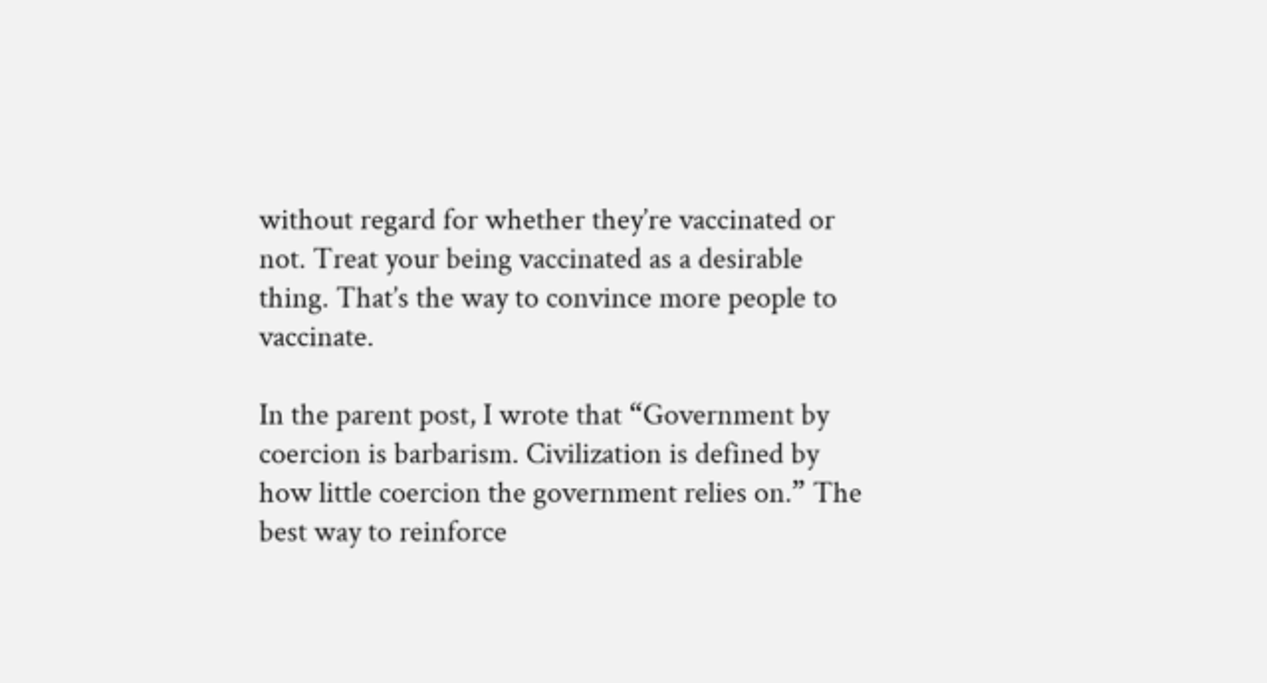without regard for whether they’re vaccinated or not. Treat your being vaccinated as a desirable thing. That’s the way to convince more people to vaccinate.

In the parent post, I wrote that “Government by coercion is barbarism. Civilization is defined by how little coercion the government relies on.” The best way to reinforce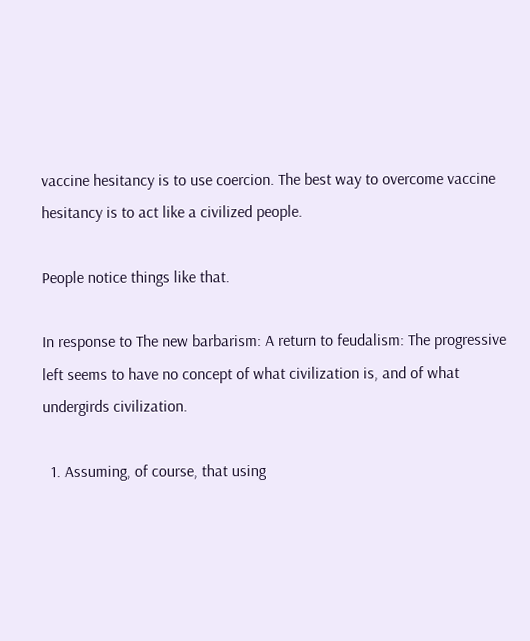vaccine hesitancy is to use coercion. The best way to overcome vaccine hesitancy is to act like a civilized people.

People notice things like that.

In response to The new barbarism: A return to feudalism: The progressive left seems to have no concept of what civilization is, and of what undergirds civilization.

  1. Assuming, of course, that using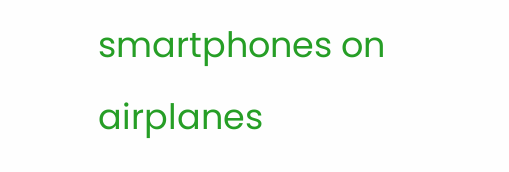smartphones on airplanes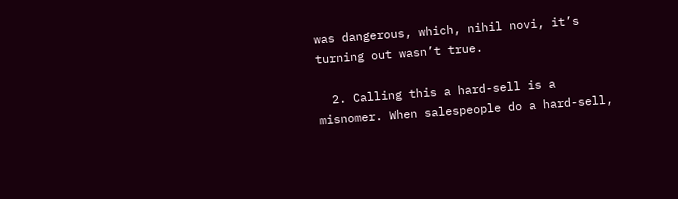was dangerous, which, nihil novi, it’s turning out wasn’t true.

  2. Calling this a hard-sell is a misnomer. When salespeople do a hard-sell,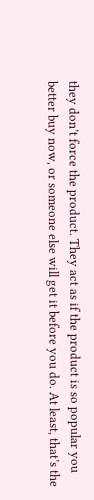they don’t force the product. They act as if the product is so popular you better buy now, or someone else will get it before you do. At least, that’s the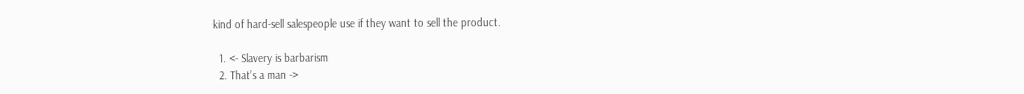kind of hard-sell salespeople use if they want to sell the product.

  1. <- Slavery is barbarism
  2. That’s a man ->